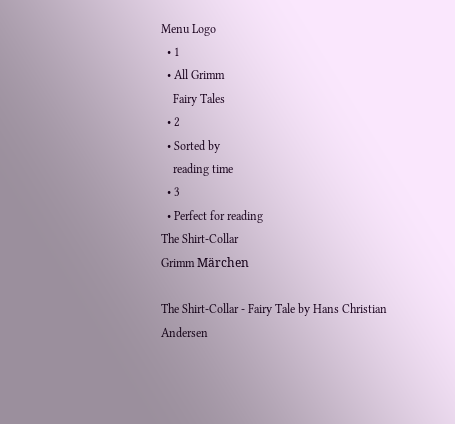Menu Logo
  • 1
  • All Grimm
    Fairy Tales
  • 2
  • Sorted by
    reading time
  • 3
  • Perfect for reading
The Shirt-Collar
Grimm Märchen

The Shirt-Collar - Fairy Tale by Hans Christian Andersen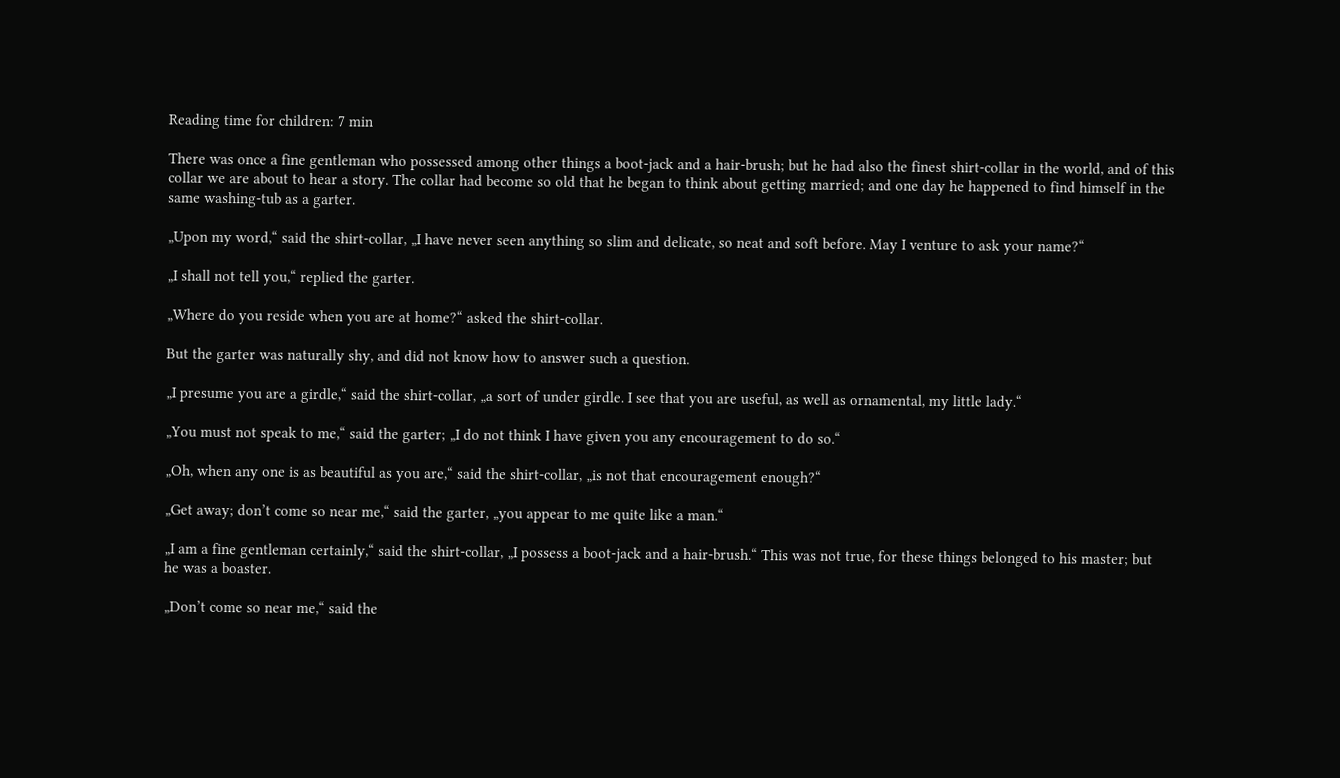Reading time for children: 7 min

There was once a fine gentleman who possessed among other things a boot-jack and a hair-brush; but he had also the finest shirt-collar in the world, and of this collar we are about to hear a story. The collar had become so old that he began to think about getting married; and one day he happened to find himself in the same washing-tub as a garter.

„Upon my word,“ said the shirt-collar, „I have never seen anything so slim and delicate, so neat and soft before. May I venture to ask your name?“

„I shall not tell you,“ replied the garter.

„Where do you reside when you are at home?“ asked the shirt-collar.

But the garter was naturally shy, and did not know how to answer such a question.

„I presume you are a girdle,“ said the shirt-collar, „a sort of under girdle. I see that you are useful, as well as ornamental, my little lady.“

„You must not speak to me,“ said the garter; „I do not think I have given you any encouragement to do so.“

„Oh, when any one is as beautiful as you are,“ said the shirt-collar, „is not that encouragement enough?“

„Get away; don’t come so near me,“ said the garter, „you appear to me quite like a man.“

„I am a fine gentleman certainly,“ said the shirt-collar, „I possess a boot-jack and a hair-brush.“ This was not true, for these things belonged to his master; but he was a boaster.

„Don’t come so near me,“ said the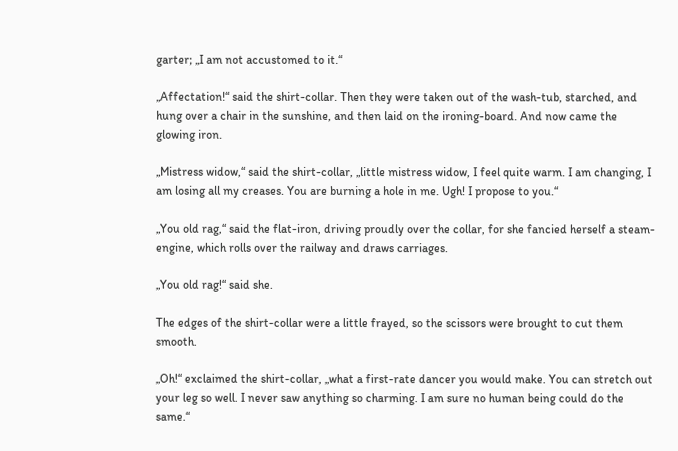garter; „I am not accustomed to it.“

„Affectation!“ said the shirt-collar. Then they were taken out of the wash-tub, starched, and hung over a chair in the sunshine, and then laid on the ironing-board. And now came the glowing iron.

„Mistress widow,“ said the shirt-collar, „little mistress widow, I feel quite warm. I am changing, I am losing all my creases. You are burning a hole in me. Ugh! I propose to you.“

„You old rag,“ said the flat-iron, driving proudly over the collar, for she fancied herself a steam-engine, which rolls over the railway and draws carriages.

„You old rag!“ said she.

The edges of the shirt-collar were a little frayed, so the scissors were brought to cut them smooth.

„Oh!“ exclaimed the shirt-collar, „what a first-rate dancer you would make. You can stretch out your leg so well. I never saw anything so charming. I am sure no human being could do the same.“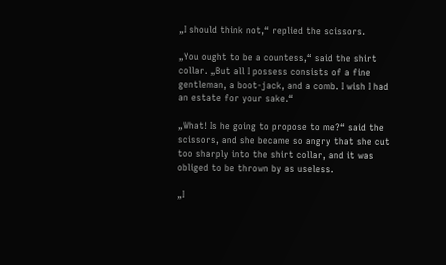„I should think not,“ replied the scissors.

„You ought to be a countess,“ said the shirt collar. „But all I possess consists of a fine gentleman, a boot-jack, and a comb. I wish I had an estate for your sake.“

„What! Is he going to propose to me?“ said the scissors, and she became so angry that she cut too sharply into the shirt collar, and it was obliged to be thrown by as useless.

„I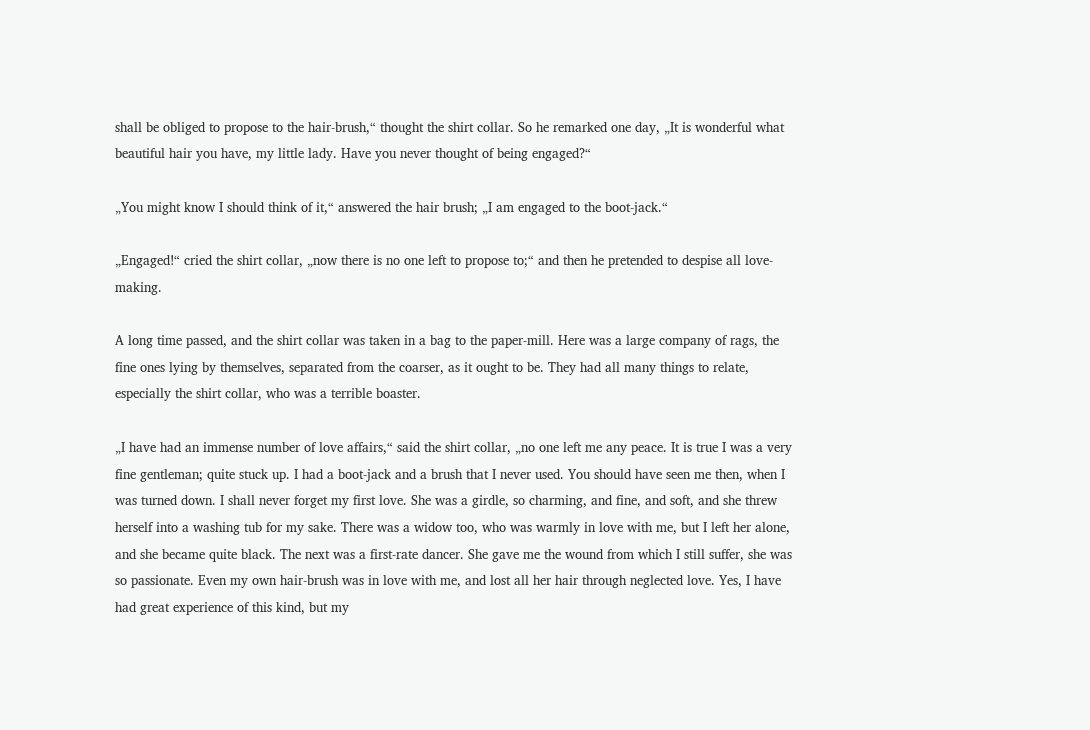shall be obliged to propose to the hair-brush,“ thought the shirt collar. So he remarked one day, „It is wonderful what beautiful hair you have, my little lady. Have you never thought of being engaged?“

„You might know I should think of it,“ answered the hair brush; „I am engaged to the boot-jack.“

„Engaged!“ cried the shirt collar, „now there is no one left to propose to;“ and then he pretended to despise all love-making.

A long time passed, and the shirt collar was taken in a bag to the paper-mill. Here was a large company of rags, the fine ones lying by themselves, separated from the coarser, as it ought to be. They had all many things to relate, especially the shirt collar, who was a terrible boaster.

„I have had an immense number of love affairs,“ said the shirt collar, „no one left me any peace. It is true I was a very fine gentleman; quite stuck up. I had a boot-jack and a brush that I never used. You should have seen me then, when I was turned down. I shall never forget my first love. She was a girdle, so charming, and fine, and soft, and she threw herself into a washing tub for my sake. There was a widow too, who was warmly in love with me, but I left her alone, and she became quite black. The next was a first-rate dancer. She gave me the wound from which I still suffer, she was so passionate. Even my own hair-brush was in love with me, and lost all her hair through neglected love. Yes, I have had great experience of this kind, but my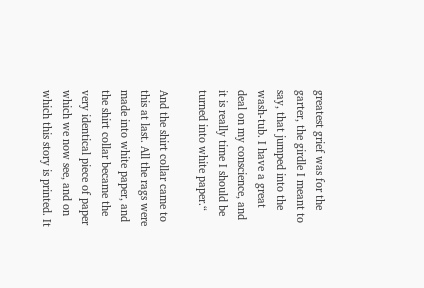greatest grief was for the garter, the girdle I meant to say, that jumped into the wash-tub. I have a great deal on my conscience, and it is really time I should be turned into white paper.“

And the shirt collar came to this at last. All the rags were made into white paper, and the shirt collar became the very identical piece of paper which we now see, and on which this story is printed. It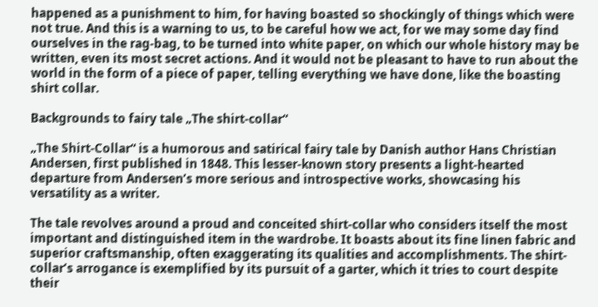happened as a punishment to him, for having boasted so shockingly of things which were not true. And this is a warning to us, to be careful how we act, for we may some day find ourselves in the rag-bag, to be turned into white paper, on which our whole history may be written, even its most secret actions. And it would not be pleasant to have to run about the world in the form of a piece of paper, telling everything we have done, like the boasting shirt collar.

Backgrounds to fairy tale „The shirt-collar“

„The Shirt-Collar“ is a humorous and satirical fairy tale by Danish author Hans Christian Andersen, first published in 1848. This lesser-known story presents a light-hearted departure from Andersen’s more serious and introspective works, showcasing his versatility as a writer.

The tale revolves around a proud and conceited shirt-collar who considers itself the most important and distinguished item in the wardrobe. It boasts about its fine linen fabric and superior craftsmanship, often exaggerating its qualities and accomplishments. The shirt-collar’s arrogance is exemplified by its pursuit of a garter, which it tries to court despite their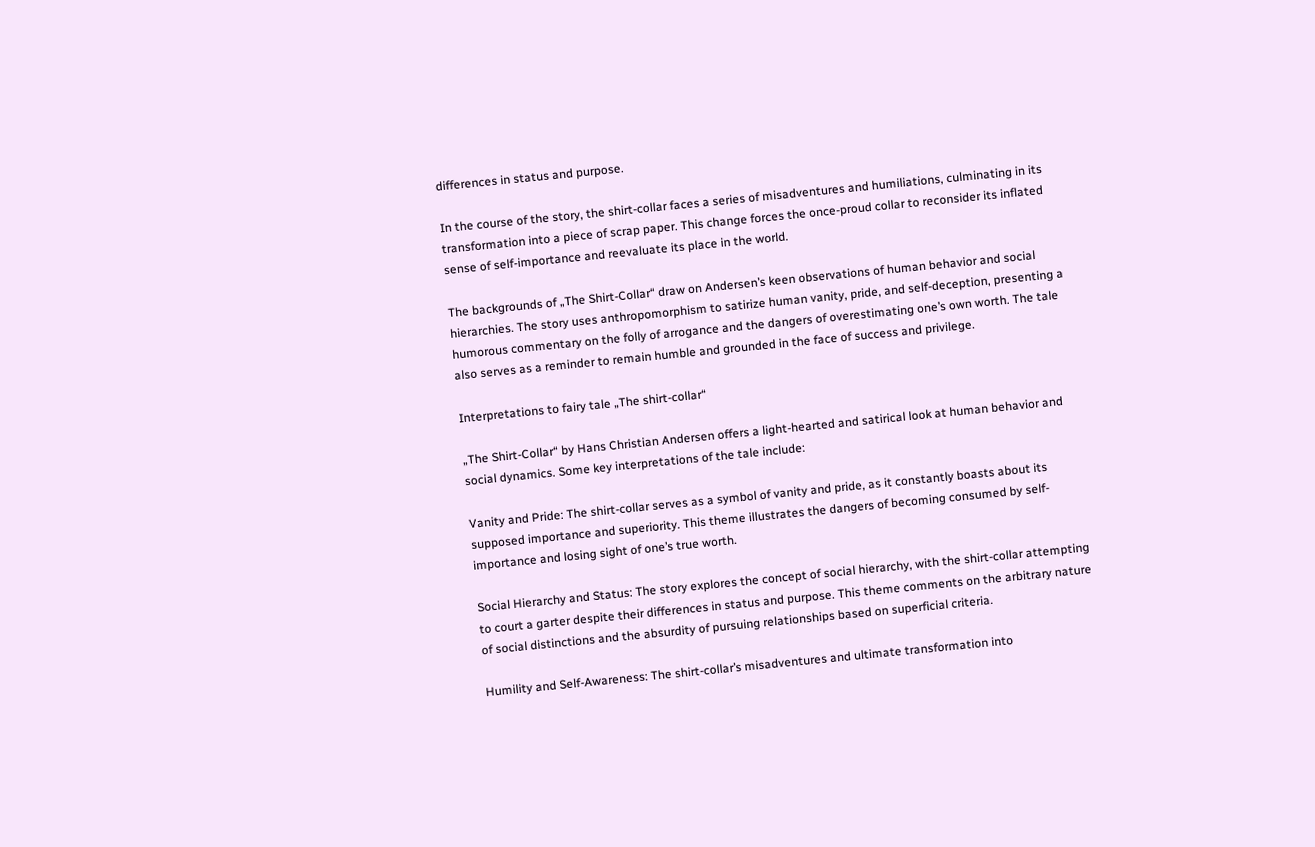differences in status and purpose.

In the course of the story, the shirt-collar faces a series of misadventures and humiliations, culminating in its transformation into a piece of scrap paper. This change forces the once-proud collar to reconsider its inflated sense of self-importance and reevaluate its place in the world.

The backgrounds of „The Shirt-Collar“ draw on Andersen’s keen observations of human behavior and social hierarchies. The story uses anthropomorphism to satirize human vanity, pride, and self-deception, presenting a humorous commentary on the folly of arrogance and the dangers of overestimating one’s own worth. The tale also serves as a reminder to remain humble and grounded in the face of success and privilege.

Interpretations to fairy tale „The shirt-collar“

„The Shirt-Collar“ by Hans Christian Andersen offers a light-hearted and satirical look at human behavior and social dynamics. Some key interpretations of the tale include:

Vanity and Pride: The shirt-collar serves as a symbol of vanity and pride, as it constantly boasts about its supposed importance and superiority. This theme illustrates the dangers of becoming consumed by self-importance and losing sight of one’s true worth.

Social Hierarchy and Status: The story explores the concept of social hierarchy, with the shirt-collar attempting to court a garter despite their differences in status and purpose. This theme comments on the arbitrary nature of social distinctions and the absurdity of pursuing relationships based on superficial criteria.

Humility and Self-Awareness: The shirt-collar’s misadventures and ultimate transformation into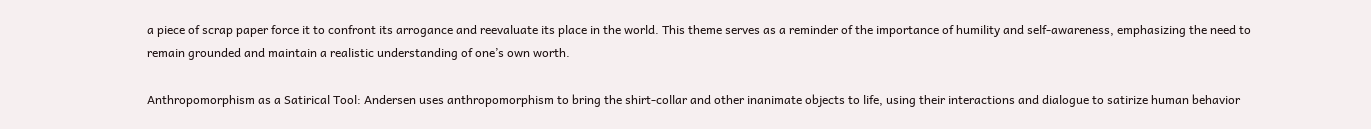a piece of scrap paper force it to confront its arrogance and reevaluate its place in the world. This theme serves as a reminder of the importance of humility and self-awareness, emphasizing the need to remain grounded and maintain a realistic understanding of one’s own worth.

Anthropomorphism as a Satirical Tool: Andersen uses anthropomorphism to bring the shirt-collar and other inanimate objects to life, using their interactions and dialogue to satirize human behavior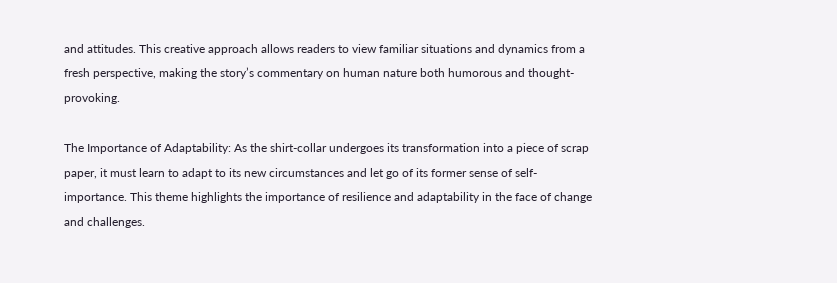and attitudes. This creative approach allows readers to view familiar situations and dynamics from a fresh perspective, making the story’s commentary on human nature both humorous and thought-provoking.

The Importance of Adaptability: As the shirt-collar undergoes its transformation into a piece of scrap paper, it must learn to adapt to its new circumstances and let go of its former sense of self-importance. This theme highlights the importance of resilience and adaptability in the face of change and challenges.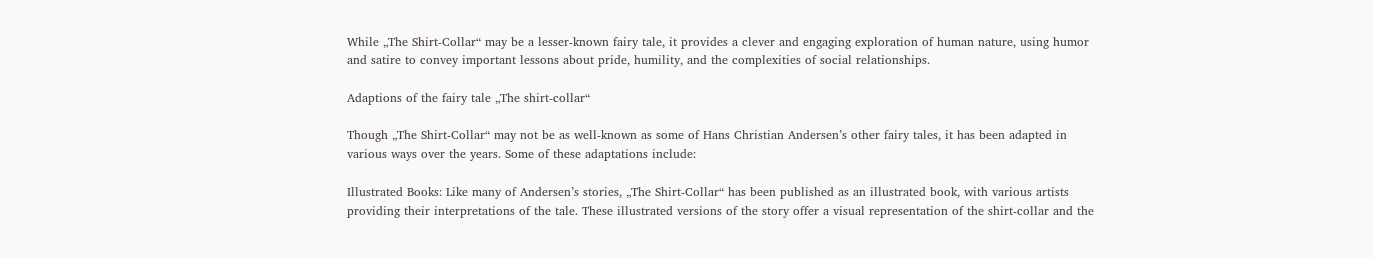While „The Shirt-Collar“ may be a lesser-known fairy tale, it provides a clever and engaging exploration of human nature, using humor and satire to convey important lessons about pride, humility, and the complexities of social relationships.

Adaptions of the fairy tale „The shirt-collar“

Though „The Shirt-Collar“ may not be as well-known as some of Hans Christian Andersen’s other fairy tales, it has been adapted in various ways over the years. Some of these adaptations include:

Illustrated Books: Like many of Andersen’s stories, „The Shirt-Collar“ has been published as an illustrated book, with various artists providing their interpretations of the tale. These illustrated versions of the story offer a visual representation of the shirt-collar and the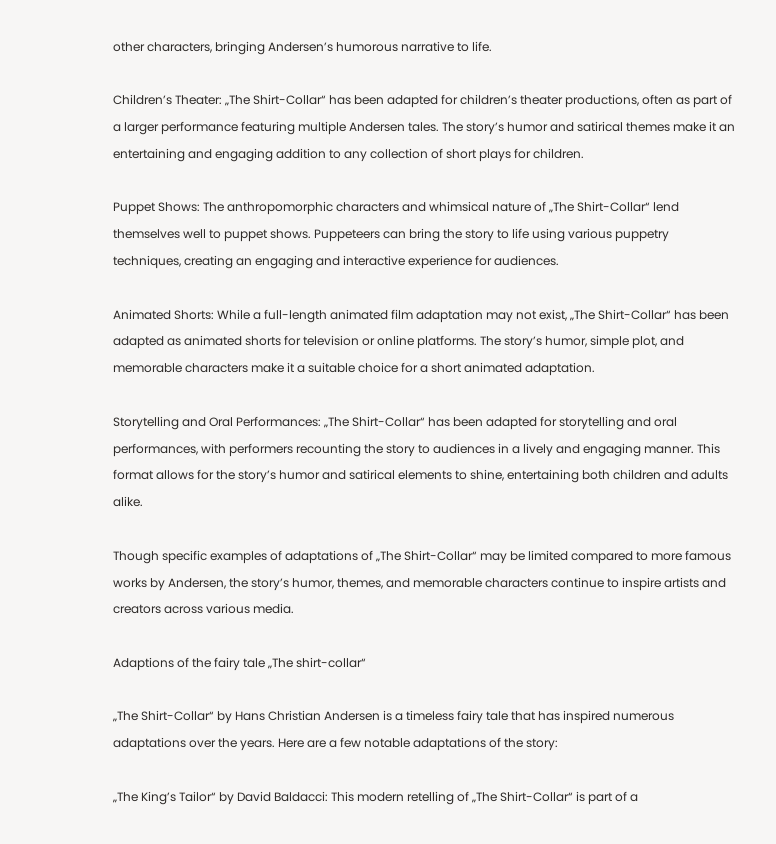other characters, bringing Andersen’s humorous narrative to life.

Children’s Theater: „The Shirt-Collar“ has been adapted for children’s theater productions, often as part of a larger performance featuring multiple Andersen tales. The story’s humor and satirical themes make it an entertaining and engaging addition to any collection of short plays for children.

Puppet Shows: The anthropomorphic characters and whimsical nature of „The Shirt-Collar“ lend themselves well to puppet shows. Puppeteers can bring the story to life using various puppetry techniques, creating an engaging and interactive experience for audiences.

Animated Shorts: While a full-length animated film adaptation may not exist, „The Shirt-Collar“ has been adapted as animated shorts for television or online platforms. The story’s humor, simple plot, and memorable characters make it a suitable choice for a short animated adaptation.

Storytelling and Oral Performances: „The Shirt-Collar“ has been adapted for storytelling and oral performances, with performers recounting the story to audiences in a lively and engaging manner. This format allows for the story’s humor and satirical elements to shine, entertaining both children and adults alike.

Though specific examples of adaptations of „The Shirt-Collar“ may be limited compared to more famous works by Andersen, the story’s humor, themes, and memorable characters continue to inspire artists and creators across various media.

Adaptions of the fairy tale „The shirt-collar“

„The Shirt-Collar“ by Hans Christian Andersen is a timeless fairy tale that has inspired numerous adaptations over the years. Here are a few notable adaptations of the story:

„The King’s Tailor“ by David Baldacci: This modern retelling of „The Shirt-Collar“ is part of a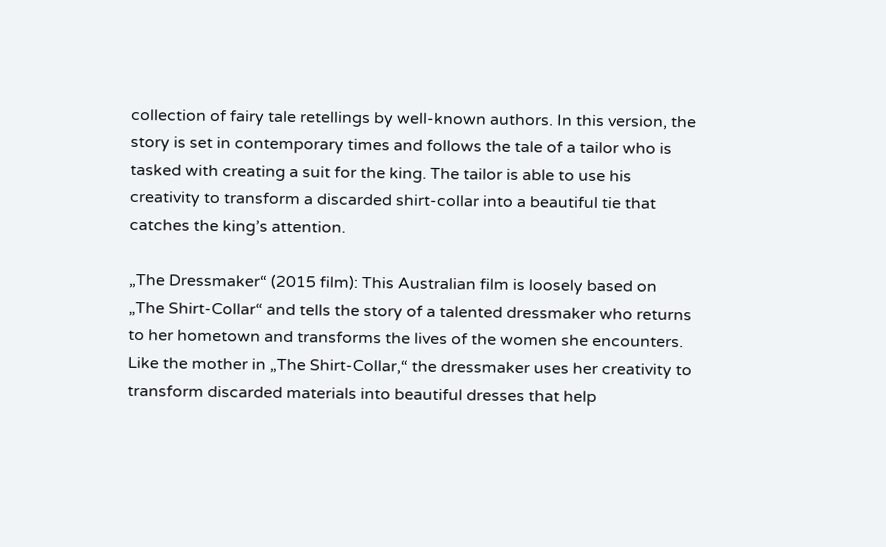collection of fairy tale retellings by well-known authors. In this version, the story is set in contemporary times and follows the tale of a tailor who is tasked with creating a suit for the king. The tailor is able to use his creativity to transform a discarded shirt-collar into a beautiful tie that catches the king’s attention.

„The Dressmaker“ (2015 film): This Australian film is loosely based on „The Shirt-Collar“ and tells the story of a talented dressmaker who returns to her hometown and transforms the lives of the women she encounters. Like the mother in „The Shirt-Collar,“ the dressmaker uses her creativity to transform discarded materials into beautiful dresses that help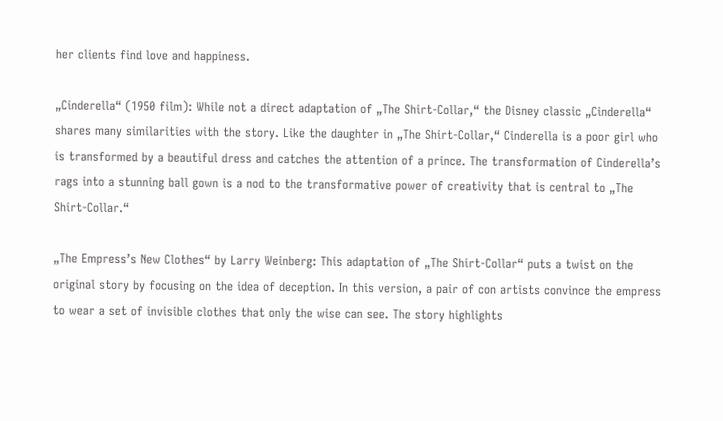her clients find love and happiness.

„Cinderella“ (1950 film): While not a direct adaptation of „The Shirt-Collar,“ the Disney classic „Cinderella“ shares many similarities with the story. Like the daughter in „The Shirt-Collar,“ Cinderella is a poor girl who is transformed by a beautiful dress and catches the attention of a prince. The transformation of Cinderella’s rags into a stunning ball gown is a nod to the transformative power of creativity that is central to „The Shirt-Collar.“

„The Empress’s New Clothes“ by Larry Weinberg: This adaptation of „The Shirt-Collar“ puts a twist on the original story by focusing on the idea of deception. In this version, a pair of con artists convince the empress to wear a set of invisible clothes that only the wise can see. The story highlights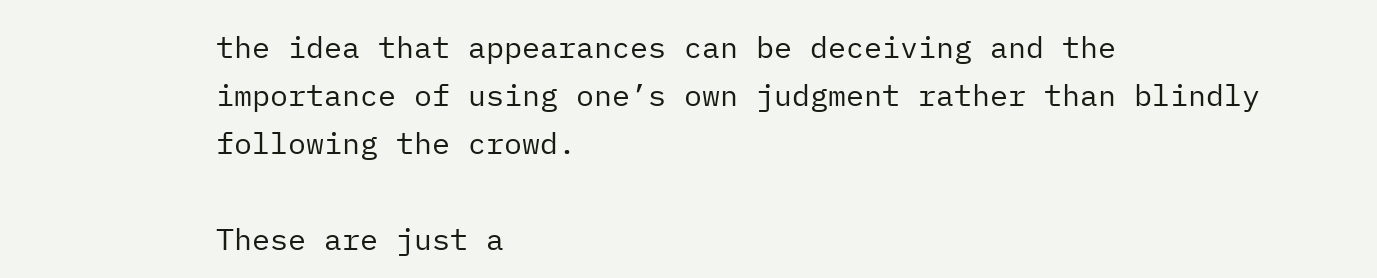the idea that appearances can be deceiving and the importance of using one’s own judgment rather than blindly following the crowd.

These are just a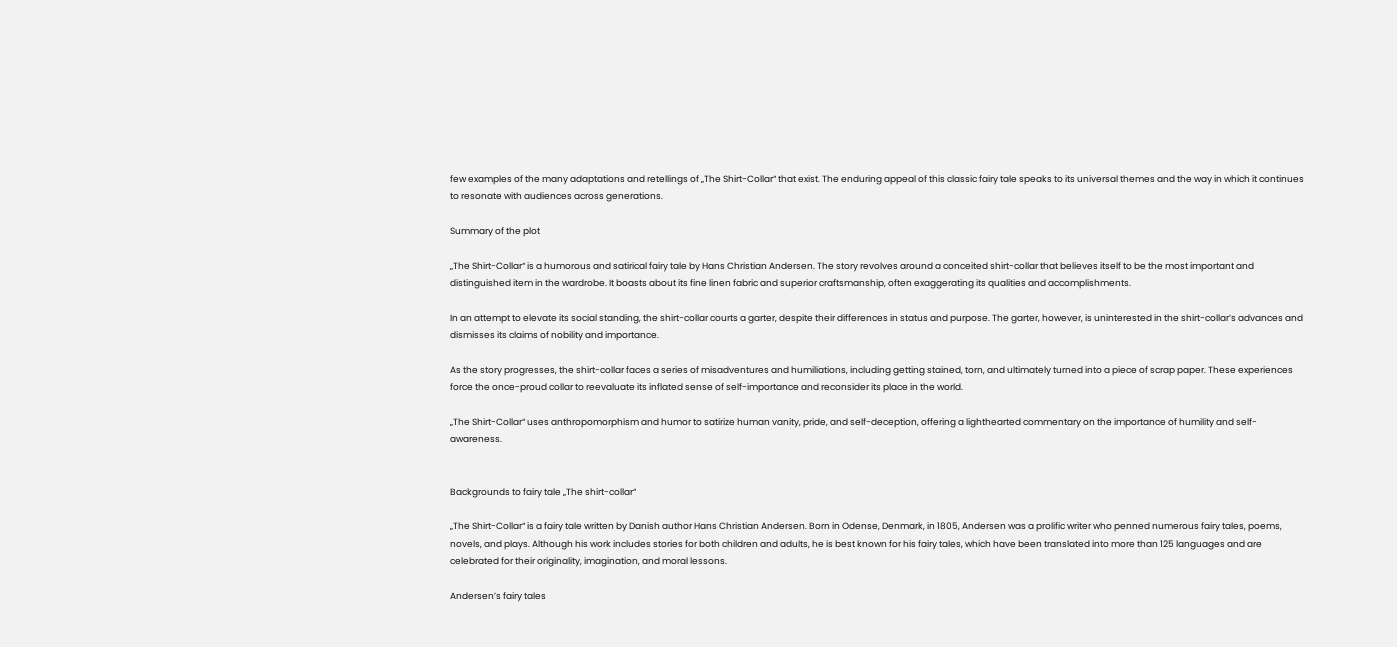few examples of the many adaptations and retellings of „The Shirt-Collar“ that exist. The enduring appeal of this classic fairy tale speaks to its universal themes and the way in which it continues to resonate with audiences across generations.

Summary of the plot

„The Shirt-Collar“ is a humorous and satirical fairy tale by Hans Christian Andersen. The story revolves around a conceited shirt-collar that believes itself to be the most important and distinguished item in the wardrobe. It boasts about its fine linen fabric and superior craftsmanship, often exaggerating its qualities and accomplishments.

In an attempt to elevate its social standing, the shirt-collar courts a garter, despite their differences in status and purpose. The garter, however, is uninterested in the shirt-collar’s advances and dismisses its claims of nobility and importance.

As the story progresses, the shirt-collar faces a series of misadventures and humiliations, including getting stained, torn, and ultimately turned into a piece of scrap paper. These experiences force the once-proud collar to reevaluate its inflated sense of self-importance and reconsider its place in the world.

„The Shirt-Collar“ uses anthropomorphism and humor to satirize human vanity, pride, and self-deception, offering a lighthearted commentary on the importance of humility and self-awareness.


Backgrounds to fairy tale „The shirt-collar“

„The Shirt-Collar“ is a fairy tale written by Danish author Hans Christian Andersen. Born in Odense, Denmark, in 1805, Andersen was a prolific writer who penned numerous fairy tales, poems, novels, and plays. Although his work includes stories for both children and adults, he is best known for his fairy tales, which have been translated into more than 125 languages and are celebrated for their originality, imagination, and moral lessons.

Andersen’s fairy tales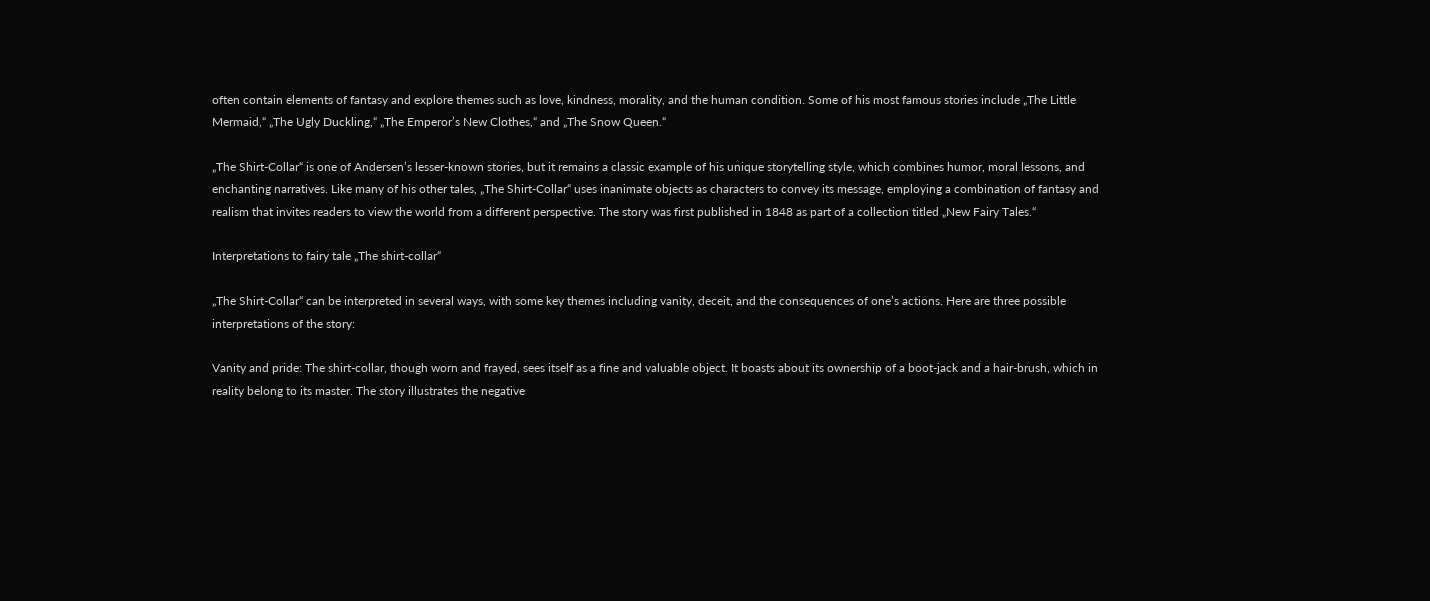often contain elements of fantasy and explore themes such as love, kindness, morality, and the human condition. Some of his most famous stories include „The Little Mermaid,“ „The Ugly Duckling,“ „The Emperor’s New Clothes,“ and „The Snow Queen.“

„The Shirt-Collar“ is one of Andersen’s lesser-known stories, but it remains a classic example of his unique storytelling style, which combines humor, moral lessons, and enchanting narratives. Like many of his other tales, „The Shirt-Collar“ uses inanimate objects as characters to convey its message, employing a combination of fantasy and realism that invites readers to view the world from a different perspective. The story was first published in 1848 as part of a collection titled „New Fairy Tales.“

Interpretations to fairy tale „The shirt-collar“

„The Shirt-Collar“ can be interpreted in several ways, with some key themes including vanity, deceit, and the consequences of one’s actions. Here are three possible interpretations of the story:

Vanity and pride: The shirt-collar, though worn and frayed, sees itself as a fine and valuable object. It boasts about its ownership of a boot-jack and a hair-brush, which in reality belong to its master. The story illustrates the negative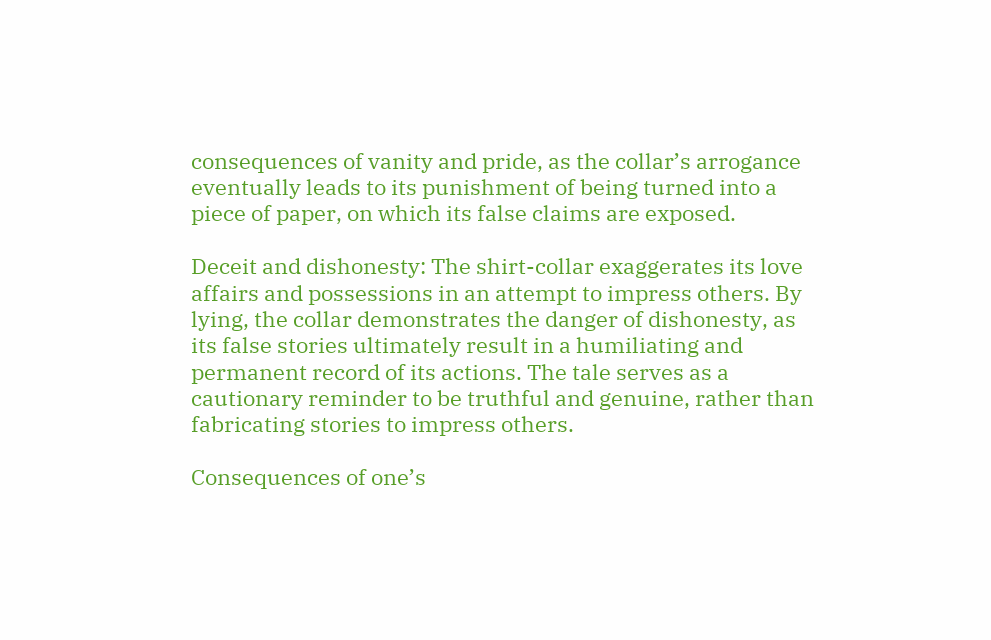consequences of vanity and pride, as the collar’s arrogance eventually leads to its punishment of being turned into a piece of paper, on which its false claims are exposed.

Deceit and dishonesty: The shirt-collar exaggerates its love affairs and possessions in an attempt to impress others. By lying, the collar demonstrates the danger of dishonesty, as its false stories ultimately result in a humiliating and permanent record of its actions. The tale serves as a cautionary reminder to be truthful and genuine, rather than fabricating stories to impress others.

Consequences of one’s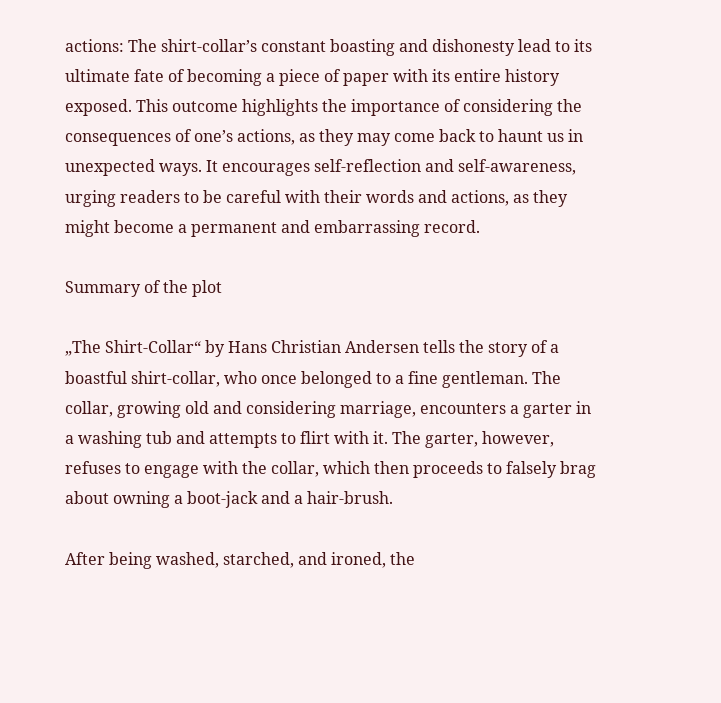actions: The shirt-collar’s constant boasting and dishonesty lead to its ultimate fate of becoming a piece of paper with its entire history exposed. This outcome highlights the importance of considering the consequences of one’s actions, as they may come back to haunt us in unexpected ways. It encourages self-reflection and self-awareness, urging readers to be careful with their words and actions, as they might become a permanent and embarrassing record.

Summary of the plot

„The Shirt-Collar“ by Hans Christian Andersen tells the story of a boastful shirt-collar, who once belonged to a fine gentleman. The collar, growing old and considering marriage, encounters a garter in a washing tub and attempts to flirt with it. The garter, however, refuses to engage with the collar, which then proceeds to falsely brag about owning a boot-jack and a hair-brush.

After being washed, starched, and ironed, the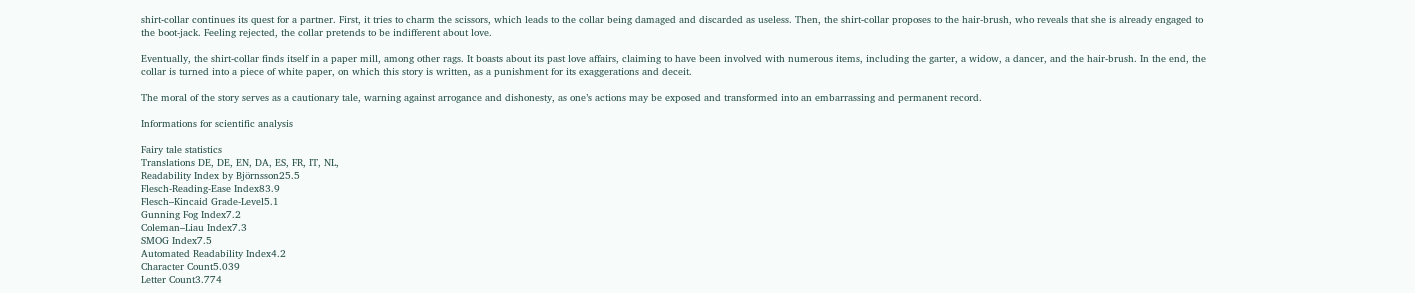shirt-collar continues its quest for a partner. First, it tries to charm the scissors, which leads to the collar being damaged and discarded as useless. Then, the shirt-collar proposes to the hair-brush, who reveals that she is already engaged to the boot-jack. Feeling rejected, the collar pretends to be indifferent about love.

Eventually, the shirt-collar finds itself in a paper mill, among other rags. It boasts about its past love affairs, claiming to have been involved with numerous items, including the garter, a widow, a dancer, and the hair-brush. In the end, the collar is turned into a piece of white paper, on which this story is written, as a punishment for its exaggerations and deceit.

The moral of the story serves as a cautionary tale, warning against arrogance and dishonesty, as one’s actions may be exposed and transformed into an embarrassing and permanent record.

Informations for scientific analysis

Fairy tale statistics
Translations DE, DE, EN, DA, ES, FR, IT, NL,
Readability Index by Björnsson25.5
Flesch-Reading-Ease Index83.9
Flesch–Kincaid Grade-Level5.1
Gunning Fog Index7.2
Coleman–Liau Index7.3
SMOG Index7.5
Automated Readability Index4.2
Character Count5.039
Letter Count3.774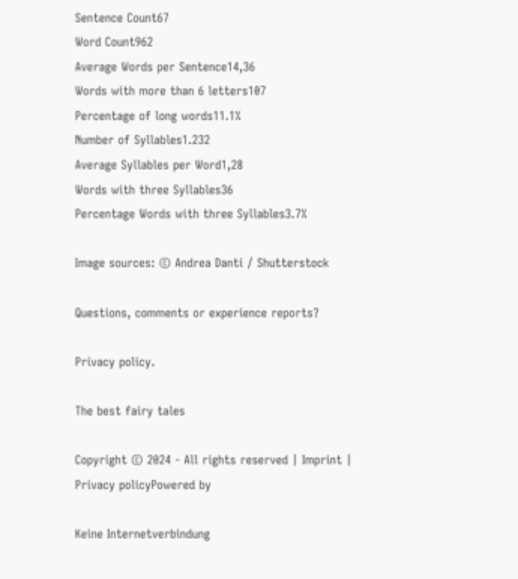Sentence Count67
Word Count962
Average Words per Sentence14,36
Words with more than 6 letters107
Percentage of long words11.1%
Number of Syllables1.232
Average Syllables per Word1,28
Words with three Syllables36
Percentage Words with three Syllables3.7%

Image sources: © Andrea Danti / Shutterstock

Questions, comments or experience reports?

Privacy policy.

The best fairy tales

Copyright © 2024 - All rights reserved | Imprint | Privacy policyPowered by

Keine Internetverbindung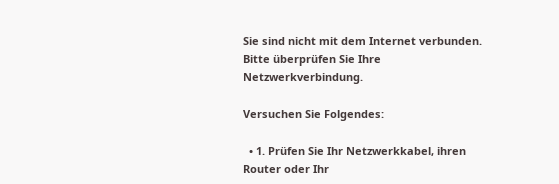Sie sind nicht mit dem Internet verbunden. Bitte überprüfen Sie Ihre Netzwerkverbindung.

Versuchen Sie Folgendes:

  • 1. Prüfen Sie Ihr Netzwerkkabel, ihren Router oder Ihr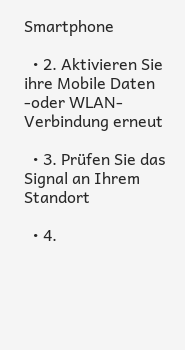Smartphone

  • 2. Aktivieren Sie ihre Mobile Daten -oder WLAN-Verbindung erneut

  • 3. Prüfen Sie das Signal an Ihrem Standort

  • 4.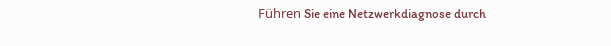Führen Sie eine Netzwerkdiagnose durch